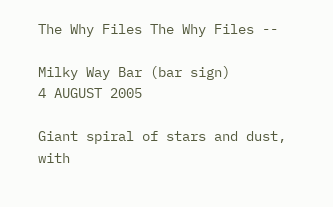The Why Files The Why Files --

Milky Way Bar (bar sign)
4 AUGUST 2005

Giant spiral of stars and dust, with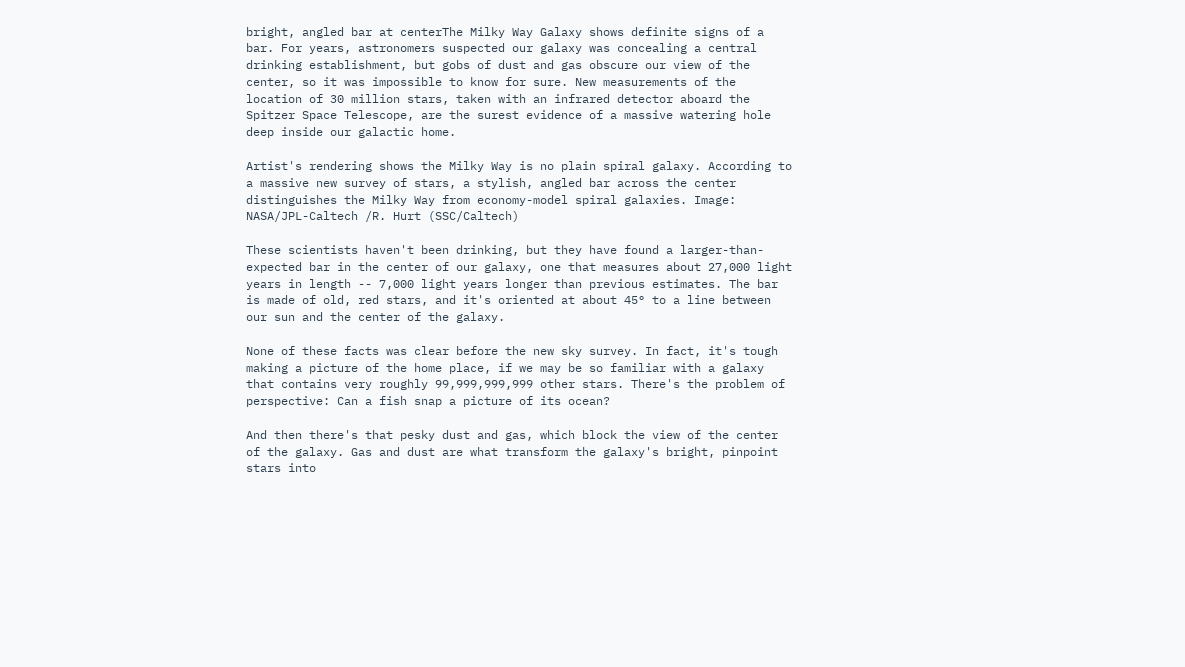bright, angled bar at centerThe Milky Way Galaxy shows definite signs of a bar. For years, astronomers suspected our galaxy was concealing a central drinking establishment, but gobs of dust and gas obscure our view of the center, so it was impossible to know for sure. New measurements of the location of 30 million stars, taken with an infrared detector aboard the Spitzer Space Telescope, are the surest evidence of a massive watering hole deep inside our galactic home.

Artist's rendering shows the Milky Way is no plain spiral galaxy. According to a massive new survey of stars, a stylish, angled bar across the center distinguishes the Milky Way from economy-model spiral galaxies. Image: NASA/JPL-Caltech /R. Hurt (SSC/Caltech)

These scientists haven't been drinking, but they have found a larger-than-expected bar in the center of our galaxy, one that measures about 27,000 light years in length -- 7,000 light years longer than previous estimates. The bar is made of old, red stars, and it's oriented at about 45° to a line between our sun and the center of the galaxy.

None of these facts was clear before the new sky survey. In fact, it's tough making a picture of the home place, if we may be so familiar with a galaxy that contains very roughly 99,999,999,999 other stars. There's the problem of perspective: Can a fish snap a picture of its ocean?

And then there's that pesky dust and gas, which block the view of the center of the galaxy. Gas and dust are what transform the galaxy's bright, pinpoint stars into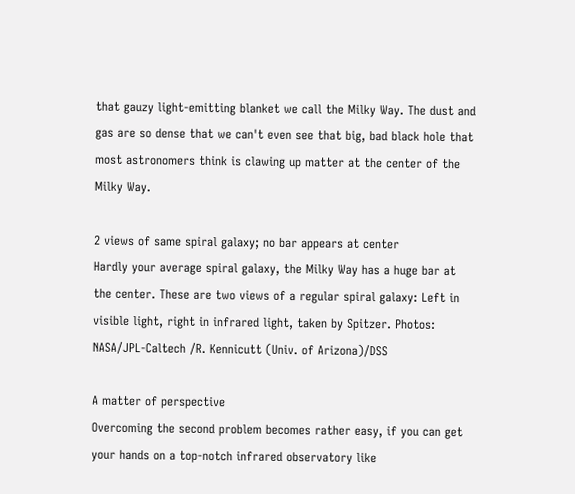that gauzy light-emitting blanket we call the Milky Way. The dust and gas are so dense that we can't even see that big, bad black hole that most astronomers think is clawing up matter at the center of the Milky Way.

2 views of same spiral galaxy; no bar appears at center
Hardly your average spiral galaxy, the Milky Way has a huge bar at the center. These are two views of a regular spiral galaxy: Left in visible light, right in infrared light, taken by Spitzer. Photos: NASA/JPL-Caltech /R. Kennicutt (Univ. of Arizona)/DSS

A matter of perspective
Overcoming the second problem becomes rather easy, if you can get your hands on a top-notch infrared observatory like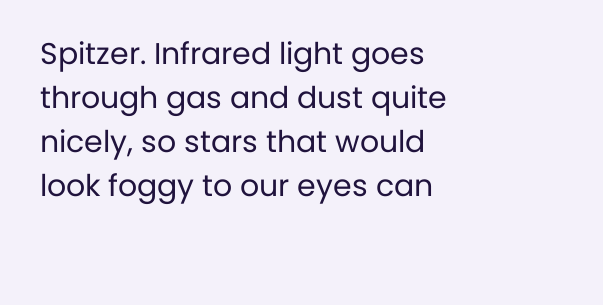Spitzer. Infrared light goes through gas and dust quite nicely, so stars that would look foggy to our eyes can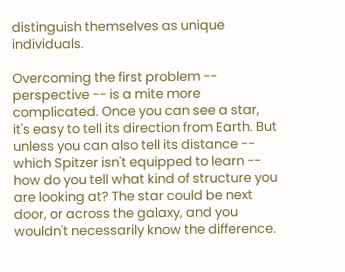distinguish themselves as unique individuals.

Overcoming the first problem -- perspective -- is a mite more complicated. Once you can see a star, it's easy to tell its direction from Earth. But unless you can also tell its distance -- which Spitzer isn't equipped to learn -- how do you tell what kind of structure you are looking at? The star could be next door, or across the galaxy, and you wouldn't necessarily know the difference.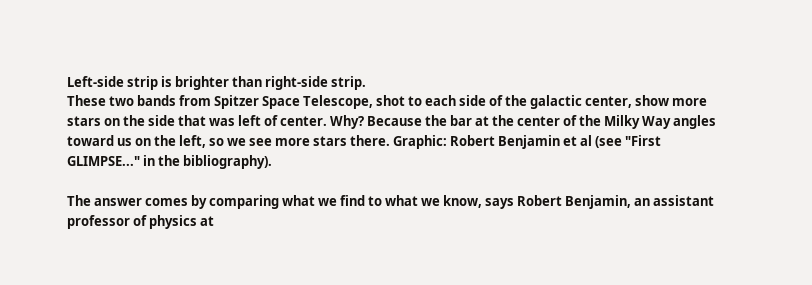Left-side strip is brighter than right-side strip.
These two bands from Spitzer Space Telescope, shot to each side of the galactic center, show more stars on the side that was left of center. Why? Because the bar at the center of the Milky Way angles toward us on the left, so we see more stars there. Graphic: Robert Benjamin et al (see "First GLIMPSE..." in the bibliography).

The answer comes by comparing what we find to what we know, says Robert Benjamin, an assistant professor of physics at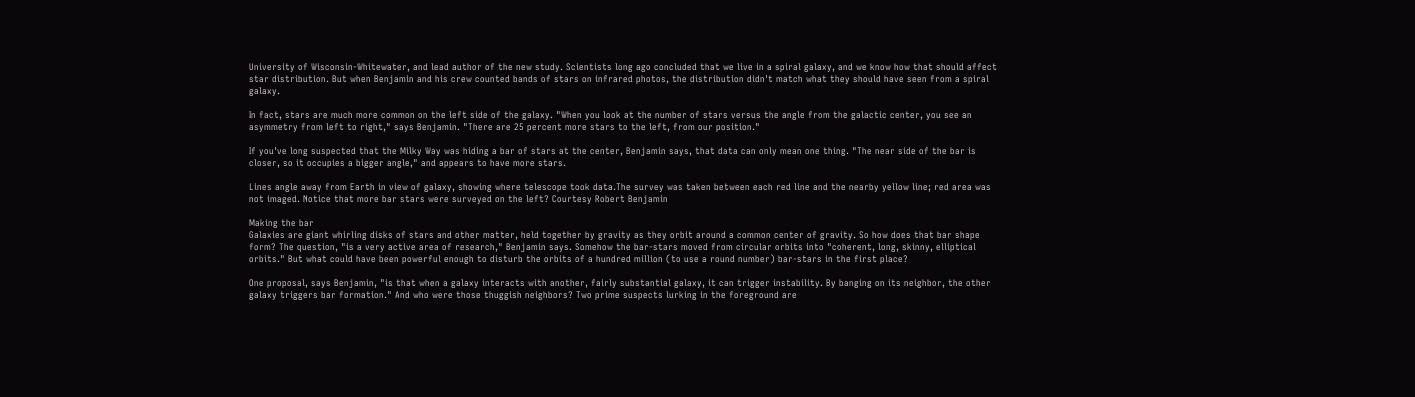University of Wisconsin-Whitewater, and lead author of the new study. Scientists long ago concluded that we live in a spiral galaxy, and we know how that should affect star distribution. But when Benjamin and his crew counted bands of stars on infrared photos, the distribution didn't match what they should have seen from a spiral galaxy.

In fact, stars are much more common on the left side of the galaxy. "When you look at the number of stars versus the angle from the galactic center, you see an asymmetry from left to right," says Benjamin. "There are 25 percent more stars to the left, from our position."

If you've long suspected that the Milky Way was hiding a bar of stars at the center, Benjamin says, that data can only mean one thing. "The near side of the bar is closer, so it occupies a bigger angle," and appears to have more stars.

Lines angle away from Earth in view of galaxy, showing where telescope took data.The survey was taken between each red line and the nearby yellow line; red area was not imaged. Notice that more bar stars were surveyed on the left? Courtesy Robert Benjamin

Making the bar
Galaxies are giant whirling disks of stars and other matter, held together by gravity as they orbit around a common center of gravity. So how does that bar shape form? The question, "is a very active area of research," Benjamin says. Somehow the bar-stars moved from circular orbits into "coherent, long, skinny, elliptical orbits." But what could have been powerful enough to disturb the orbits of a hundred million (to use a round number) bar-stars in the first place?

One proposal, says Benjamin, "is that when a galaxy interacts with another, fairly substantial galaxy, it can trigger instability. By banging on its neighbor, the other galaxy triggers bar formation." And who were those thuggish neighbors? Two prime suspects lurking in the foreground are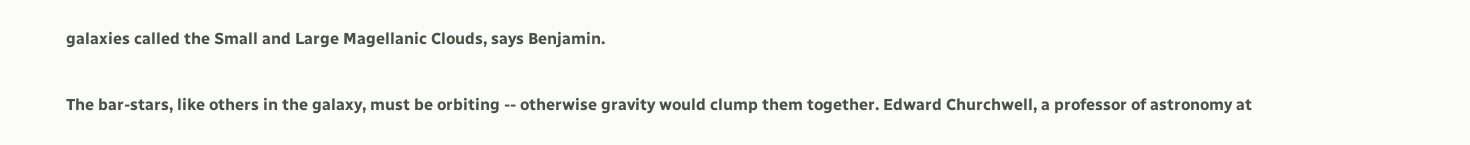galaxies called the Small and Large Magellanic Clouds, says Benjamin.

The bar-stars, like others in the galaxy, must be orbiting -- otherwise gravity would clump them together. Edward Churchwell, a professor of astronomy at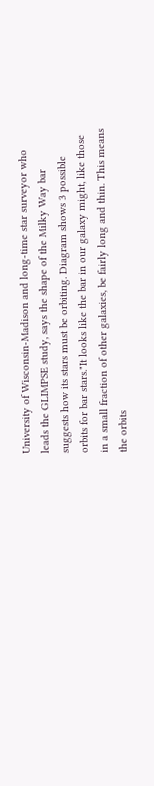University of Wisconsin-Madison and long-time star surveyor who leads the GLIMPSE study, says the shape of the Milky Way bar suggests how its stars must be orbiting. Diagram shows 3 possible orbits for bar stars."It looks like the bar in our galaxy might, like those in a small fraction of other galaxies, be fairly long and thin. This means the orbits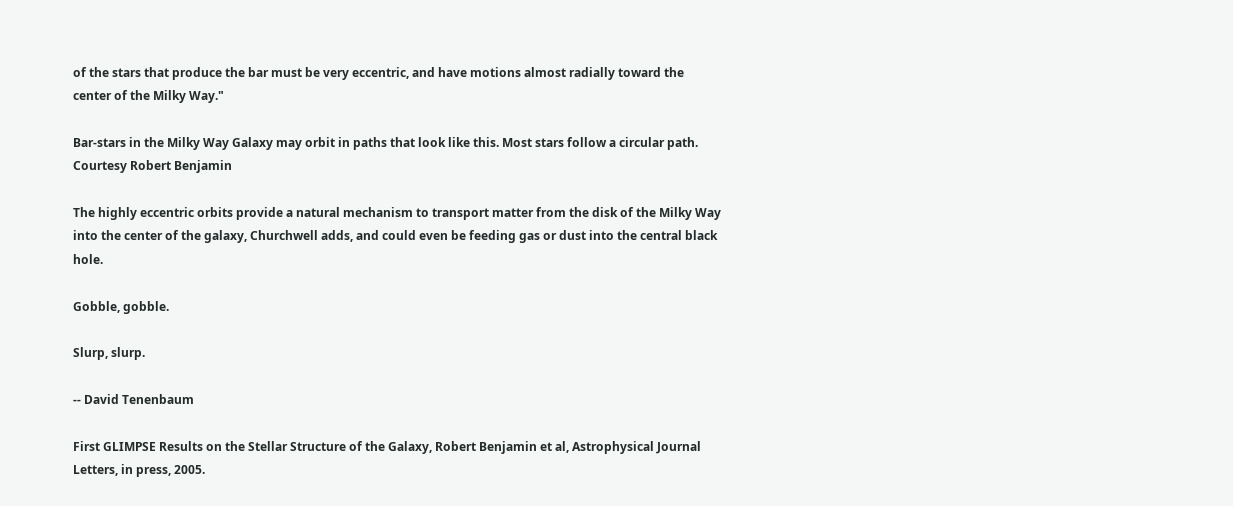of the stars that produce the bar must be very eccentric, and have motions almost radially toward the center of the Milky Way."

Bar-stars in the Milky Way Galaxy may orbit in paths that look like this. Most stars follow a circular path. Courtesy Robert Benjamin

The highly eccentric orbits provide a natural mechanism to transport matter from the disk of the Milky Way into the center of the galaxy, Churchwell adds, and could even be feeding gas or dust into the central black hole.

Gobble, gobble.

Slurp, slurp.

-- David Tenenbaum

First GLIMPSE Results on the Stellar Structure of the Galaxy, Robert Benjamin et al, Astrophysical Journal Letters, in press, 2005.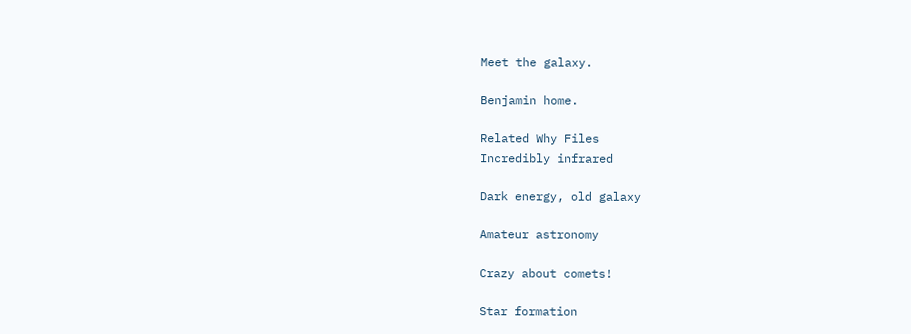Meet the galaxy.

Benjamin home.

Related Why Files
Incredibly infrared

Dark energy, old galaxy

Amateur astronomy

Crazy about comets!

Star formation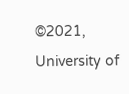©2021, University of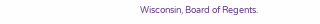Wisconsin, Board of Regents.